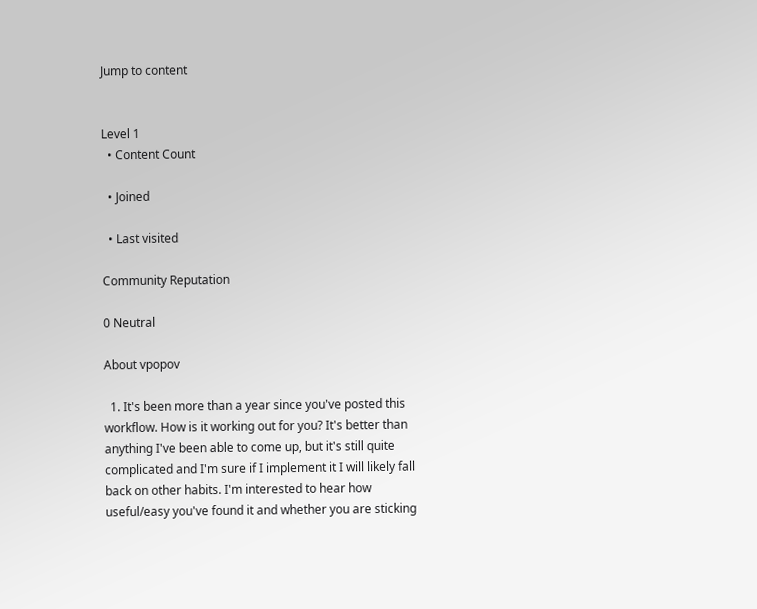Jump to content


Level 1
  • Content Count

  • Joined

  • Last visited

Community Reputation

0 Neutral

About vpopov

  1. It's been more than a year since you've posted this workflow. How is it working out for you? It's better than anything I've been able to come up, but it's still quite complicated and I'm sure if I implement it I will likely fall back on other habits. I'm interested to hear how useful/easy you've found it and whether you are sticking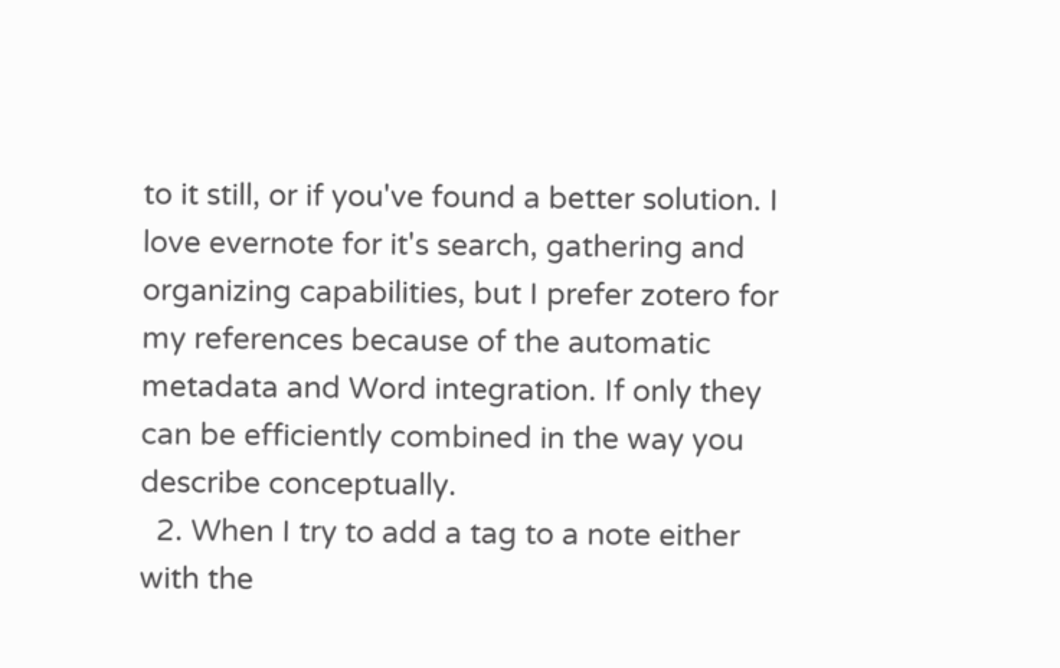to it still, or if you've found a better solution. I love evernote for it's search, gathering and organizing capabilities, but I prefer zotero for my references because of the automatic metadata and Word integration. If only they can be efficiently combined in the way you describe conceptually.
  2. When I try to add a tag to a note either with the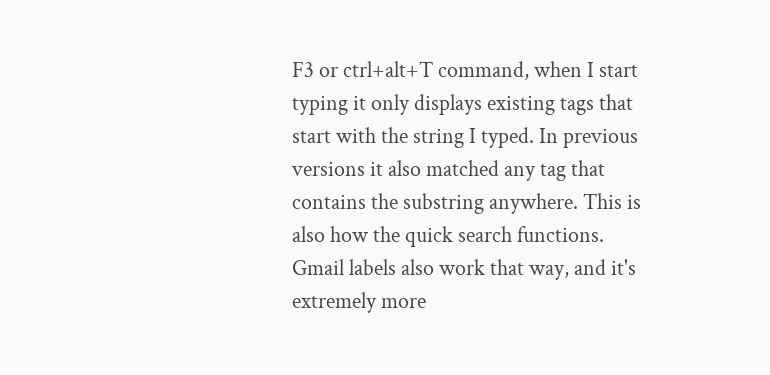F3 or ctrl+alt+T command, when I start typing it only displays existing tags that start with the string I typed. In previous versions it also matched any tag that contains the substring anywhere. This is also how the quick search functions. Gmail labels also work that way, and it's extremely more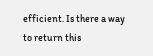efficient. Is there a way to return this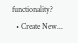functionality?
  • Create New...